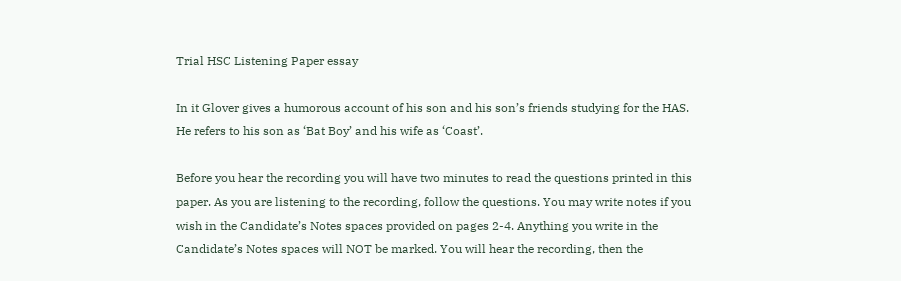Trial HSC Listening Paper essay

In it Glover gives a humorous account of his son and his son’s friends studying for the HAS. He refers to his son as ‘Bat Boy’ and his wife as ‘Coast’.

Before you hear the recording you will have two minutes to read the questions printed in this paper. As you are listening to the recording, follow the questions. You may write notes if you wish in the Candidate’s Notes spaces provided on pages 2-4. Anything you write in the Candidate’s Notes spaces will NOT be marked. You will hear the recording, then the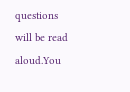questions will be read aloud.You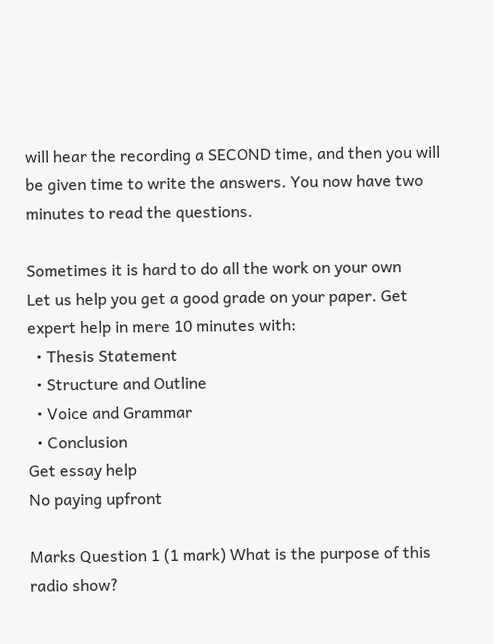will hear the recording a SECOND time, and then you will be given time to write the answers. You now have two minutes to read the questions.

Sometimes it is hard to do all the work on your own
Let us help you get a good grade on your paper. Get expert help in mere 10 minutes with:
  • Thesis Statement
  • Structure and Outline
  • Voice and Grammar
  • Conclusion
Get essay help
No paying upfront

Marks Question 1 (1 mark) What is the purpose of this radio show?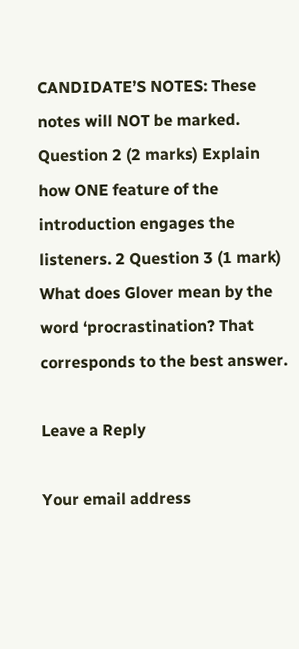CANDIDATE’S NOTES: These notes will NOT be marked. Question 2 (2 marks) Explain how ONE feature of the introduction engages the listeners. 2 Question 3 (1 mark) What does Glover mean by the word ‘procrastination? That corresponds to the best answer.

Leave a Reply

Your email address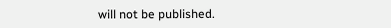will not be published.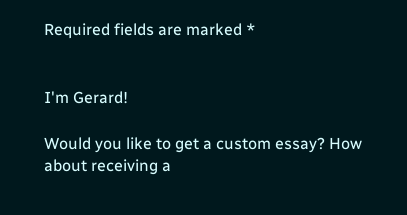Required fields are marked *


I'm Gerard!

Would you like to get a custom essay? How about receiving a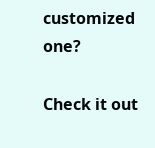customized one?

Check it out